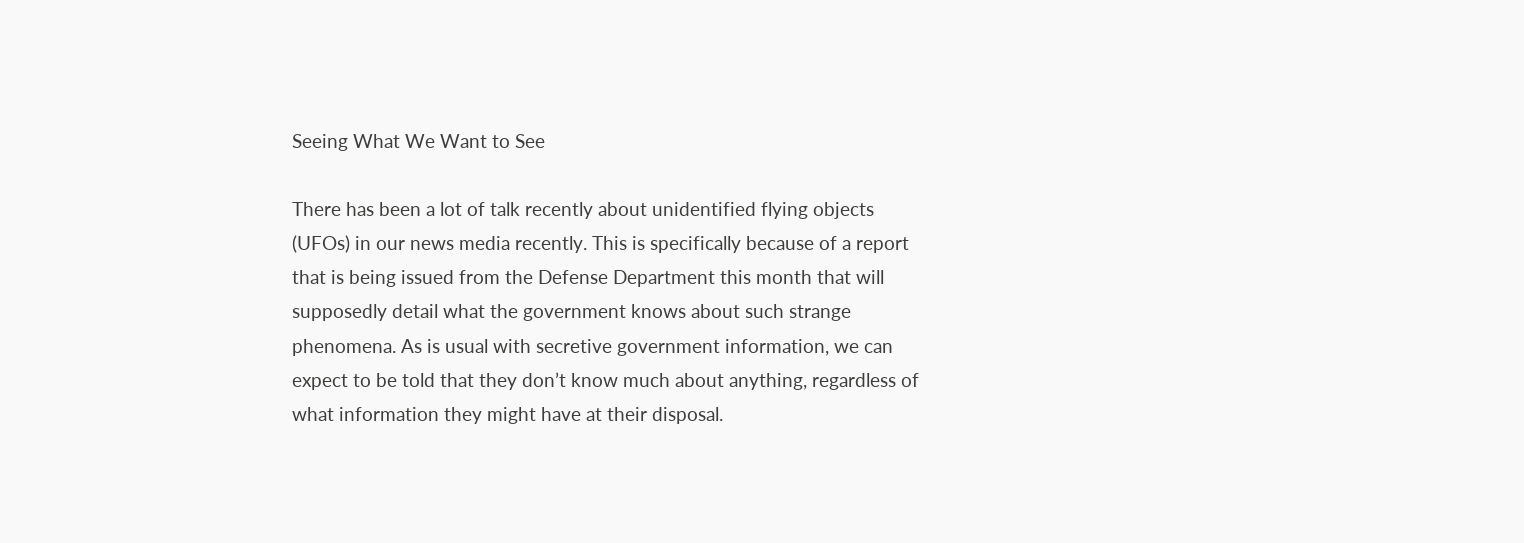Seeing What We Want to See

There has been a lot of talk recently about unidentified flying objects (UFOs) in our news media recently. This is specifically because of a report that is being issued from the Defense Department this month that will supposedly detail what the government knows about such strange phenomena. As is usual with secretive government information, we can expect to be told that they don’t know much about anything, regardless of what information they might have at their disposal.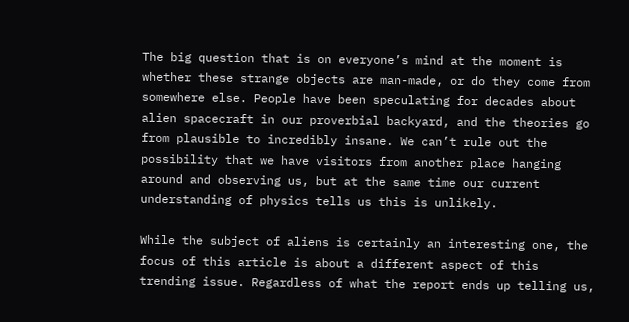The big question that is on everyone’s mind at the moment is whether these strange objects are man-made, or do they come from somewhere else. People have been speculating for decades about alien spacecraft in our proverbial backyard, and the theories go from plausible to incredibly insane. We can’t rule out the possibility that we have visitors from another place hanging around and observing us, but at the same time our current understanding of physics tells us this is unlikely.

While the subject of aliens is certainly an interesting one, the focus of this article is about a different aspect of this trending issue. Regardless of what the report ends up telling us,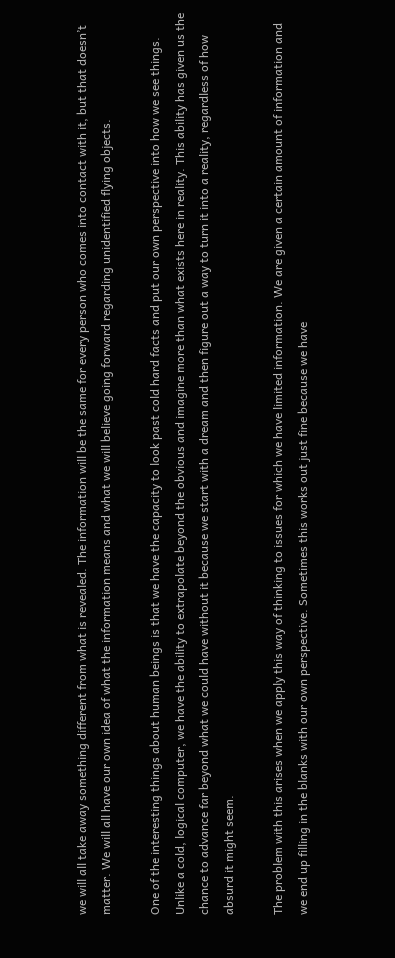we will all take away something different from what is revealed. The information will be the same for every person who comes into contact with it, but that doesn’t matter. We will all have our own idea of what the information means and what we will believe going forward regarding unidentified flying objects.

One of the interesting things about human beings is that we have the capacity to look past cold hard facts and put our own perspective into how we see things. Unlike a cold, logical computer, we have the ability to extrapolate beyond the obvious and imagine more than what exists here in reality. This ability has given us the chance to advance far beyond what we could have without it because we start with a dream and then figure out a way to turn it into a reality, regardless of how absurd it might seem.

The problem with this arises when we apply this way of thinking to issues for which we have limited information. We are given a certain amount of information and we end up filling in the blanks with our own perspective. Sometimes this works out just fine because we have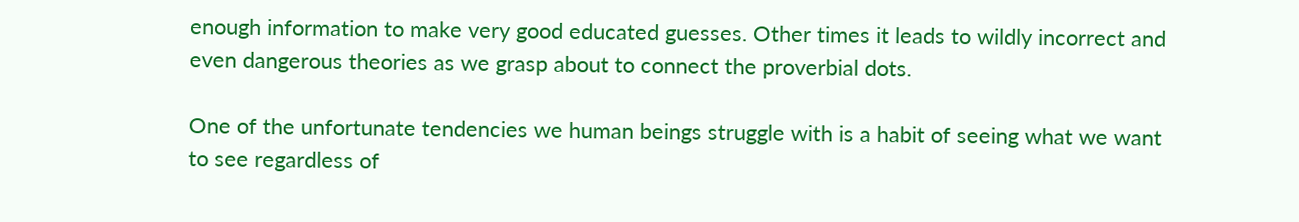enough information to make very good educated guesses. Other times it leads to wildly incorrect and even dangerous theories as we grasp about to connect the proverbial dots.

One of the unfortunate tendencies we human beings struggle with is a habit of seeing what we want to see regardless of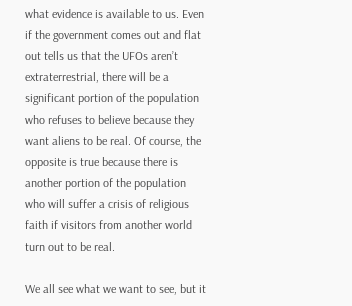what evidence is available to us. Even if the government comes out and flat out tells us that the UFOs aren’t extraterrestrial, there will be a significant portion of the population who refuses to believe because they want aliens to be real. Of course, the opposite is true because there is another portion of the population who will suffer a crisis of religious faith if visitors from another world turn out to be real.

We all see what we want to see, but it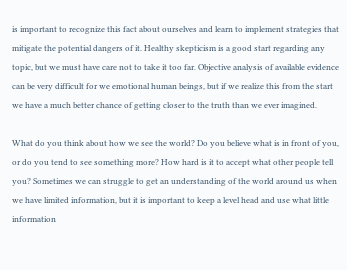is important to recognize this fact about ourselves and learn to implement strategies that mitigate the potential dangers of it. Healthy skepticism is a good start regarding any topic, but we must have care not to take it too far. Objective analysis of available evidence can be very difficult for we emotional human beings, but if we realize this from the start we have a much better chance of getting closer to the truth than we ever imagined.

What do you think about how we see the world? Do you believe what is in front of you, or do you tend to see something more? How hard is it to accept what other people tell you? Sometimes we can struggle to get an understanding of the world around us when we have limited information, but it is important to keep a level head and use what little information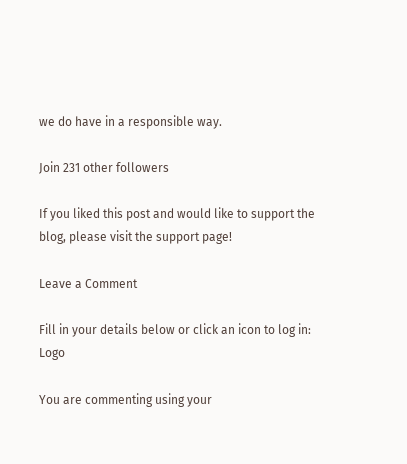we do have in a responsible way.

Join 231 other followers

If you liked this post and would like to support the blog, please visit the support page!

Leave a Comment

Fill in your details below or click an icon to log in: Logo

You are commenting using your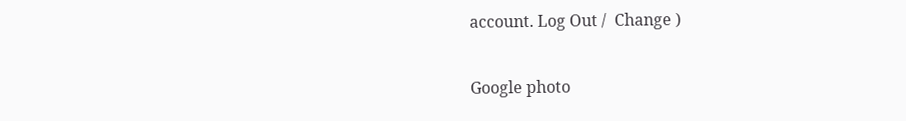account. Log Out /  Change )

Google photo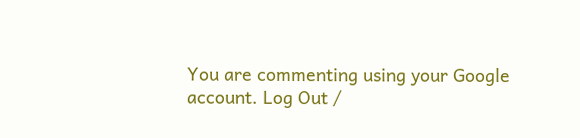You are commenting using your Google account. Log Out /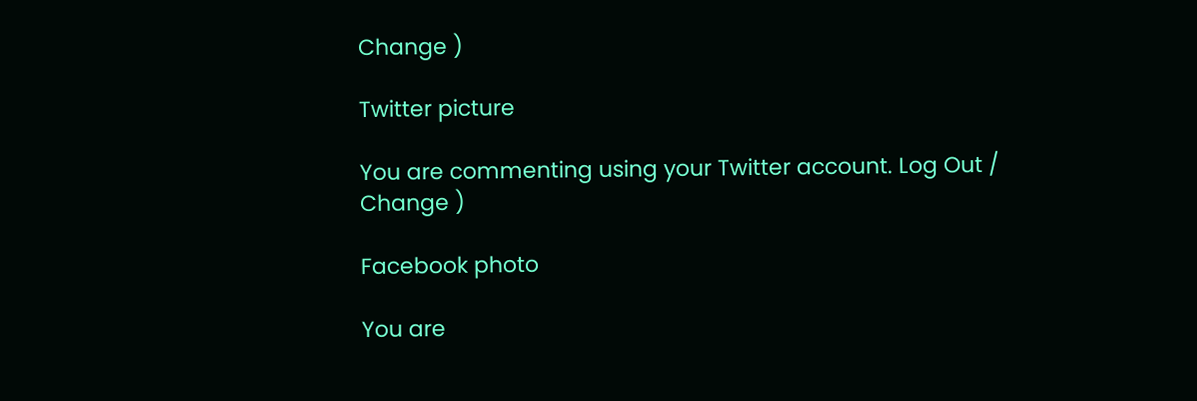Change )

Twitter picture

You are commenting using your Twitter account. Log Out /  Change )

Facebook photo

You are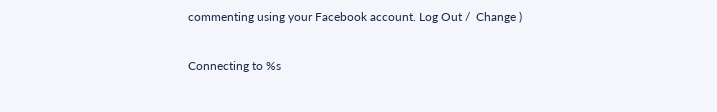commenting using your Facebook account. Log Out /  Change )

Connecting to %s